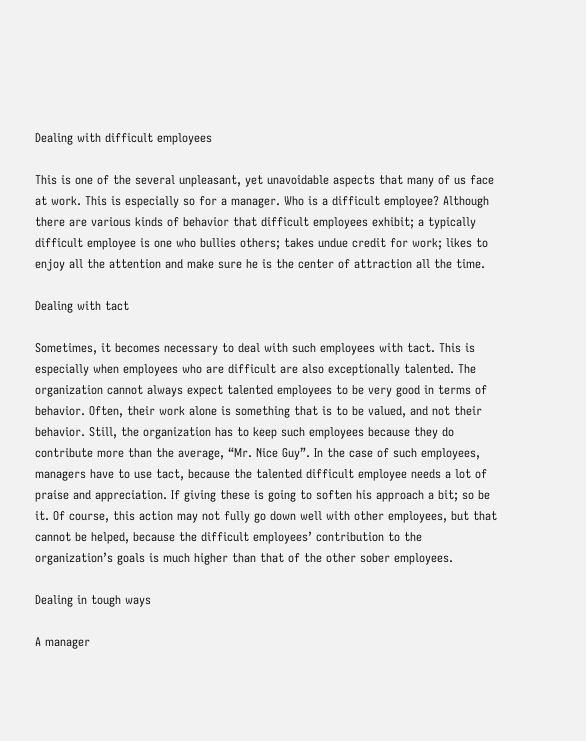Dealing with difficult employees

This is one of the several unpleasant, yet unavoidable aspects that many of us face at work. This is especially so for a manager. Who is a difficult employee? Although there are various kinds of behavior that difficult employees exhibit; a typically difficult employee is one who bullies others; takes undue credit for work; likes to enjoy all the attention and make sure he is the center of attraction all the time.

Dealing with tact

Sometimes, it becomes necessary to deal with such employees with tact. This is especially when employees who are difficult are also exceptionally talented. The organization cannot always expect talented employees to be very good in terms of behavior. Often, their work alone is something that is to be valued, and not their behavior. Still, the organization has to keep such employees because they do contribute more than the average, “Mr. Nice Guy”. In the case of such employees, managers have to use tact, because the talented difficult employee needs a lot of praise and appreciation. If giving these is going to soften his approach a bit; so be it. Of course, this action may not fully go down well with other employees, but that cannot be helped, because the difficult employees’ contribution to the organization’s goals is much higher than that of the other sober employees.

Dealing in tough ways

A manager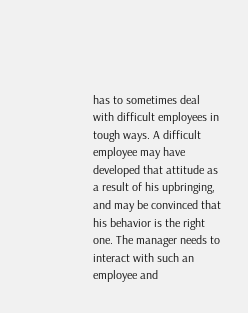has to sometimes deal with difficult employees in tough ways. A difficult employee may have developed that attitude as a result of his upbringing, and may be convinced that his behavior is the right one. The manager needs to interact with such an employee and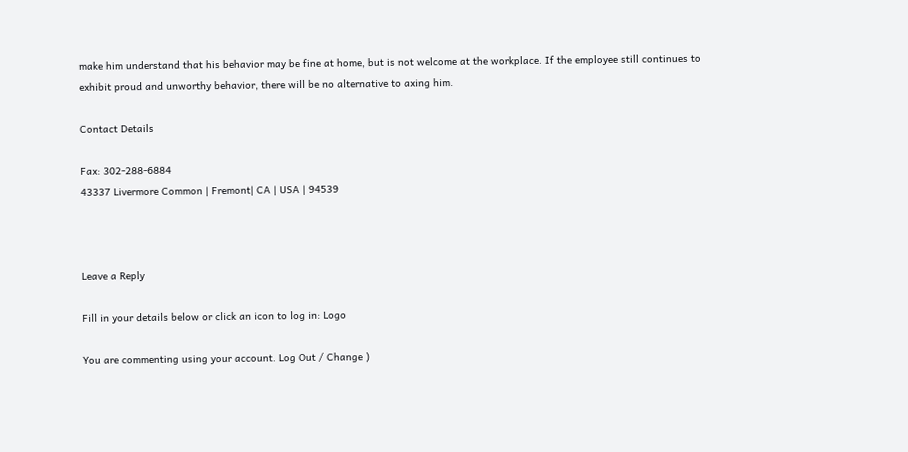make him understand that his behavior may be fine at home, but is not welcome at the workplace. If the employee still continues to exhibit proud and unworthy behavior, there will be no alternative to axing him.

Contact Details

Fax: 302-288-6884
43337 Livermore Common | Fremont| CA | USA | 94539



Leave a Reply

Fill in your details below or click an icon to log in: Logo

You are commenting using your account. Log Out / Change )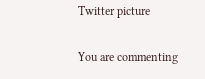Twitter picture

You are commenting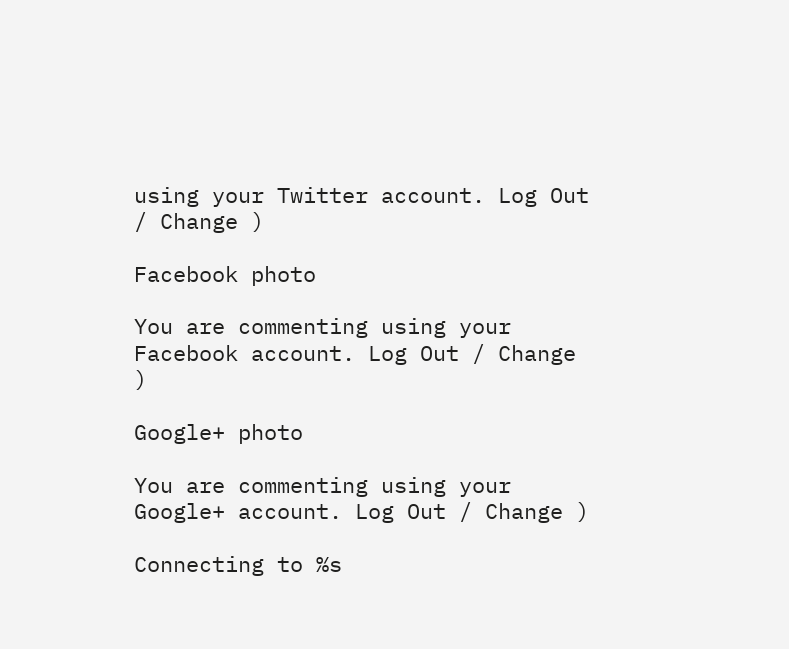using your Twitter account. Log Out / Change )

Facebook photo

You are commenting using your Facebook account. Log Out / Change )

Google+ photo

You are commenting using your Google+ account. Log Out / Change )

Connecting to %s